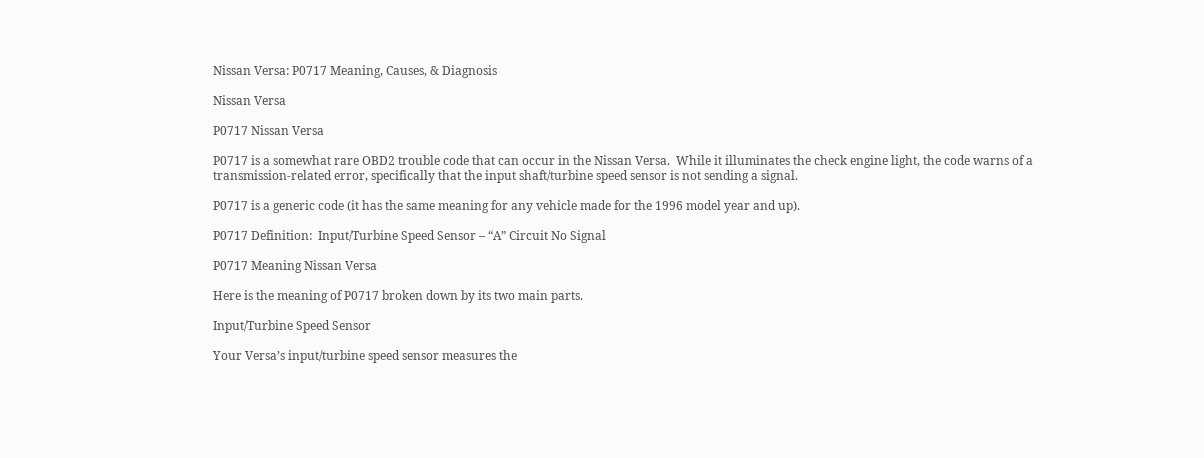Nissan Versa: P0717 Meaning, Causes, & Diagnosis

Nissan Versa

P0717 Nissan Versa

P0717 is a somewhat rare OBD2 trouble code that can occur in the Nissan Versa.  While it illuminates the check engine light, the code warns of a transmission-related error, specifically that the input shaft/turbine speed sensor is not sending a signal.

P0717 is a generic code (it has the same meaning for any vehicle made for the 1996 model year and up).

P0717 Definition:  Input/Turbine Speed Sensor – “A” Circuit No Signal

P0717 Meaning Nissan Versa

Here is the meaning of P0717 broken down by its two main parts.

Input/Turbine Speed Sensor

Your Versa’s input/turbine speed sensor measures the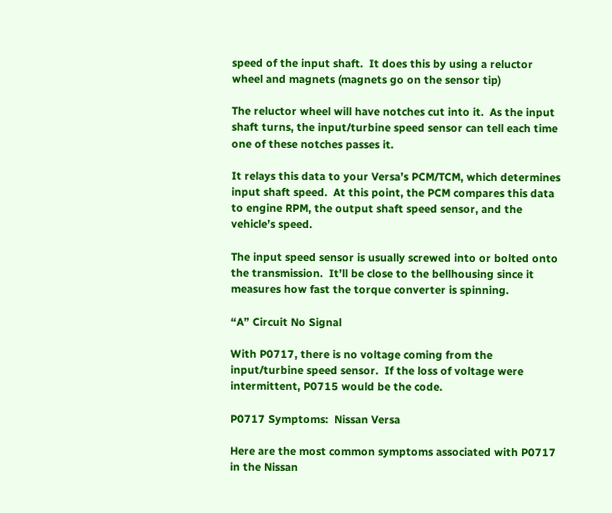speed of the input shaft.  It does this by using a reluctor wheel and magnets (magnets go on the sensor tip)

The reluctor wheel will have notches cut into it.  As the input shaft turns, the input/turbine speed sensor can tell each time one of these notches passes it.

It relays this data to your Versa’s PCM/TCM, which determines input shaft speed.  At this point, the PCM compares this data to engine RPM, the output shaft speed sensor, and the vehicle’s speed.

The input speed sensor is usually screwed into or bolted onto the transmission.  It’ll be close to the bellhousing since it measures how fast the torque converter is spinning.

“A” Circuit No Signal

With P0717, there is no voltage coming from the input/turbine speed sensor.  If the loss of voltage were intermittent, P0715 would be the code.

P0717 Symptoms:  Nissan Versa

Here are the most common symptoms associated with P0717 in the Nissan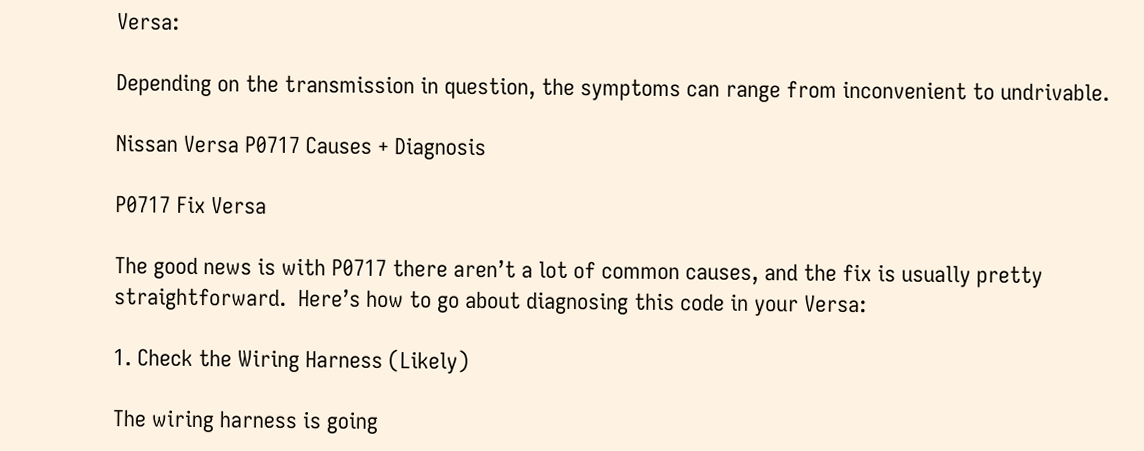Versa:

Depending on the transmission in question, the symptoms can range from inconvenient to undrivable.

Nissan Versa P0717 Causes + Diagnosis

P0717 Fix Versa

The good news is with P0717 there aren’t a lot of common causes, and the fix is usually pretty straightforward.  Here’s how to go about diagnosing this code in your Versa:

1. Check the Wiring Harness (Likely)

The wiring harness is going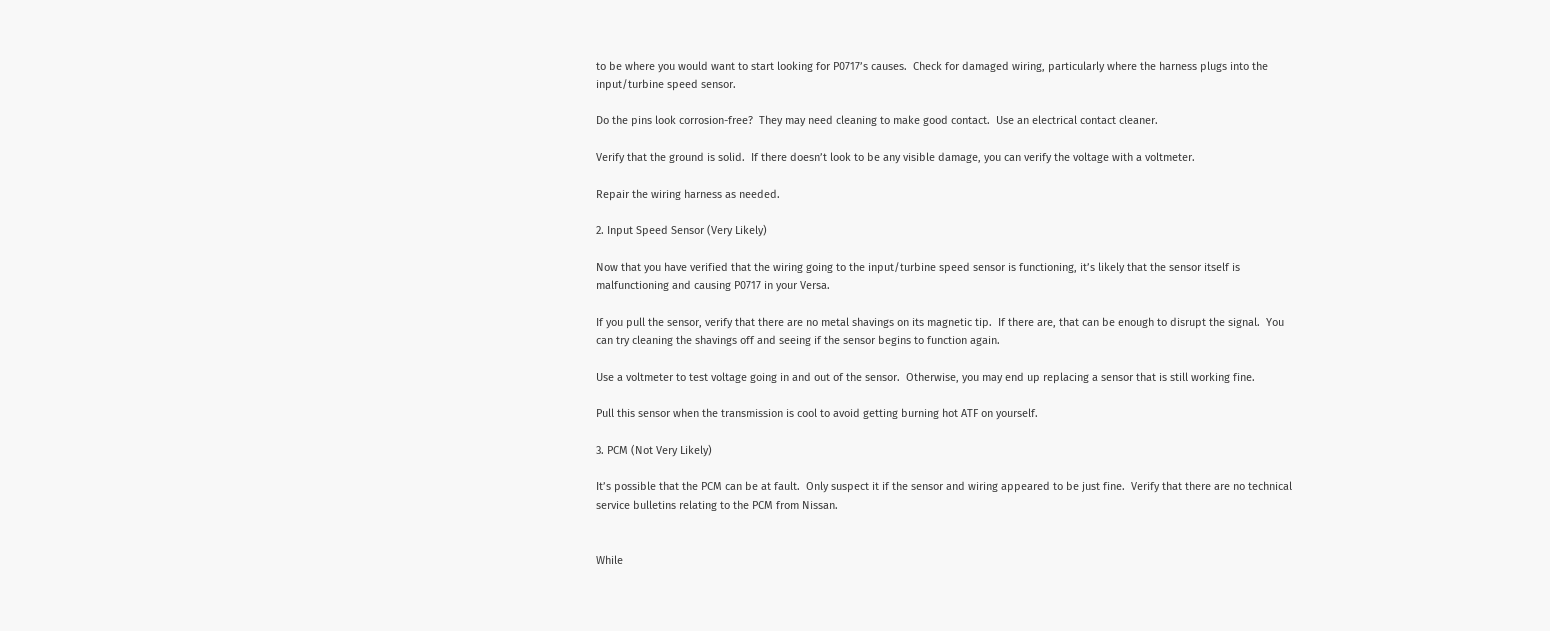to be where you would want to start looking for P0717’s causes.  Check for damaged wiring, particularly where the harness plugs into the input/turbine speed sensor.

Do the pins look corrosion-free?  They may need cleaning to make good contact.  Use an electrical contact cleaner.

Verify that the ground is solid.  If there doesn’t look to be any visible damage, you can verify the voltage with a voltmeter.

Repair the wiring harness as needed.

2. Input Speed Sensor (Very Likely)

Now that you have verified that the wiring going to the input/turbine speed sensor is functioning, it’s likely that the sensor itself is malfunctioning and causing P0717 in your Versa.

If you pull the sensor, verify that there are no metal shavings on its magnetic tip.  If there are, that can be enough to disrupt the signal.  You can try cleaning the shavings off and seeing if the sensor begins to function again.

Use a voltmeter to test voltage going in and out of the sensor.  Otherwise, you may end up replacing a sensor that is still working fine.

Pull this sensor when the transmission is cool to avoid getting burning hot ATF on yourself.

3. PCM (Not Very Likely)

It’s possible that the PCM can be at fault.  Only suspect it if the sensor and wiring appeared to be just fine.  Verify that there are no technical service bulletins relating to the PCM from Nissan.


While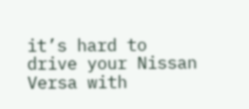it’s hard to drive your Nissan Versa with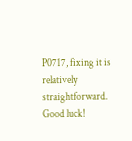P0717, fixing it is relatively straightforward.  Good luck!